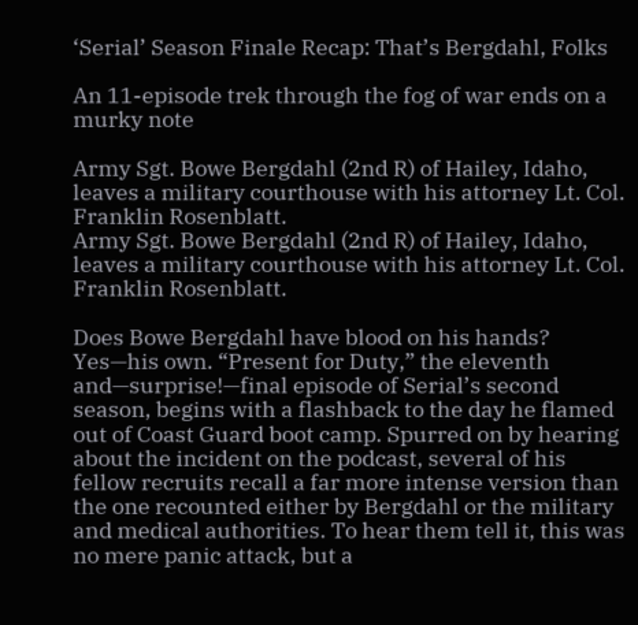‘Serial’ Season Finale Recap: That’s Bergdahl, Folks

An 11-episode trek through the fog of war ends on a murky note

Army Sgt. Bowe Bergdahl (2nd R) of Hailey, Idaho, leaves a military courthouse with his attorney Lt. Col. Franklin Rosenblatt.
Army Sgt. Bowe Bergdahl (2nd R) of Hailey, Idaho, leaves a military courthouse with his attorney Lt. Col. Franklin Rosenblatt.

Does Bowe Bergdahl have blood on his hands? Yes—his own. “Present for Duty,” the eleventh and—surprise!—final episode of Serial’s second season, begins with a flashback to the day he flamed out of Coast Guard boot camp. Spurred on by hearing about the incident on the podcast, several of his fellow recruits recall a far more intense version than the one recounted either by Bergdahl or the military and medical authorities. To hear them tell it, this was no mere panic attack, but a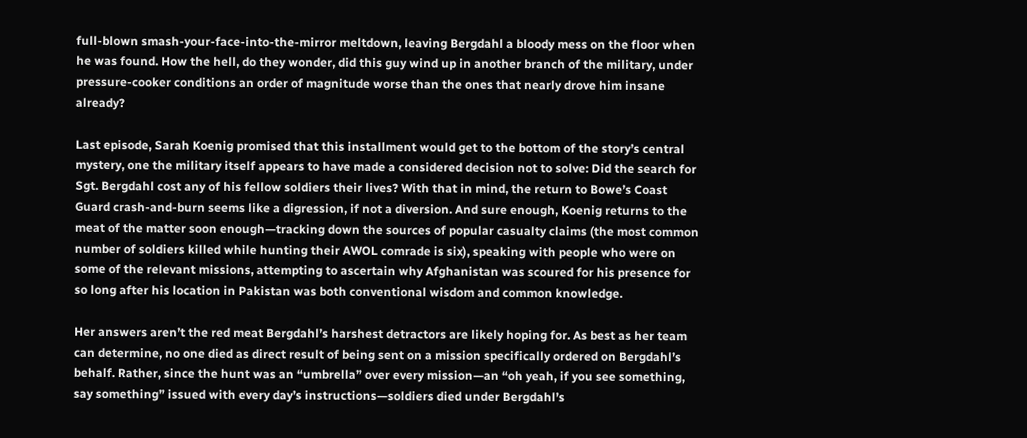full-blown smash-your-face-into-the-mirror meltdown, leaving Bergdahl a bloody mess on the floor when he was found. How the hell, do they wonder, did this guy wind up in another branch of the military, under pressure-cooker conditions an order of magnitude worse than the ones that nearly drove him insane already?

Last episode, Sarah Koenig promised that this installment would get to the bottom of the story’s central mystery, one the military itself appears to have made a considered decision not to solve: Did the search for Sgt. Bergdahl cost any of his fellow soldiers their lives? With that in mind, the return to Bowe’s Coast Guard crash-and-burn seems like a digression, if not a diversion. And sure enough, Koenig returns to the meat of the matter soon enough—tracking down the sources of popular casualty claims (the most common number of soldiers killed while hunting their AWOL comrade is six), speaking with people who were on some of the relevant missions, attempting to ascertain why Afghanistan was scoured for his presence for so long after his location in Pakistan was both conventional wisdom and common knowledge.

Her answers aren’t the red meat Bergdahl’s harshest detractors are likely hoping for. As best as her team can determine, no one died as direct result of being sent on a mission specifically ordered on Bergdahl’s behalf. Rather, since the hunt was an “umbrella” over every mission—an “oh yeah, if you see something, say something” issued with every day’s instructions—soldiers died under Bergdahl’s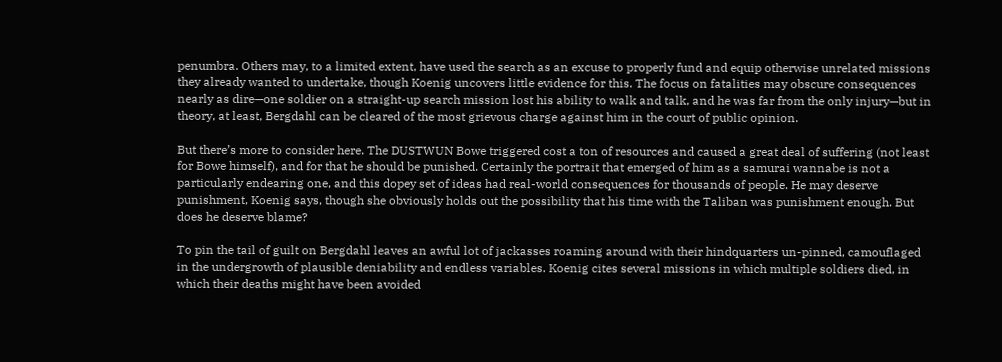penumbra. Others may, to a limited extent, have used the search as an excuse to properly fund and equip otherwise unrelated missions they already wanted to undertake, though Koenig uncovers little evidence for this. The focus on fatalities may obscure consequences nearly as dire—one soldier on a straight-up search mission lost his ability to walk and talk, and he was far from the only injury—but in theory, at least, Bergdahl can be cleared of the most grievous charge against him in the court of public opinion.

But there’s more to consider here. The DUSTWUN Bowe triggered cost a ton of resources and caused a great deal of suffering (not least for Bowe himself), and for that he should be punished. Certainly the portrait that emerged of him as a samurai wannabe is not a particularly endearing one, and this dopey set of ideas had real-world consequences for thousands of people. He may deserve punishment, Koenig says, though she obviously holds out the possibility that his time with the Taliban was punishment enough. But does he deserve blame?

To pin the tail of guilt on Bergdahl leaves an awful lot of jackasses roaming around with their hindquarters un-pinned, camouflaged in the undergrowth of plausible deniability and endless variables. Koenig cites several missions in which multiple soldiers died, in which their deaths might have been avoided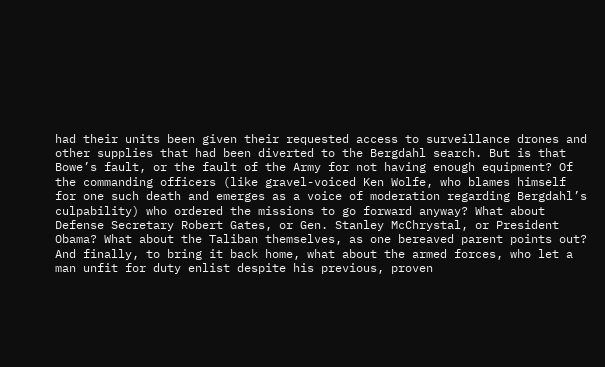had their units been given their requested access to surveillance drones and other supplies that had been diverted to the Bergdahl search. But is that Bowe’s fault, or the fault of the Army for not having enough equipment? Of the commanding officers (like gravel-voiced Ken Wolfe, who blames himself for one such death and emerges as a voice of moderation regarding Bergdahl’s culpability) who ordered the missions to go forward anyway? What about Defense Secretary Robert Gates, or Gen. Stanley McChrystal, or President Obama? What about the Taliban themselves, as one bereaved parent points out? And finally, to bring it back home, what about the armed forces, who let a man unfit for duty enlist despite his previous, proven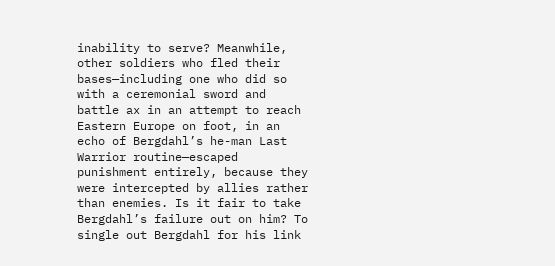inability to serve? Meanwhile, other soldiers who fled their bases—including one who did so with a ceremonial sword and battle ax in an attempt to reach Eastern Europe on foot, in an echo of Bergdahl’s he-man Last Warrior routine—escaped punishment entirely, because they were intercepted by allies rather than enemies. Is it fair to take Bergdahl’s failure out on him? To single out Bergdahl for his link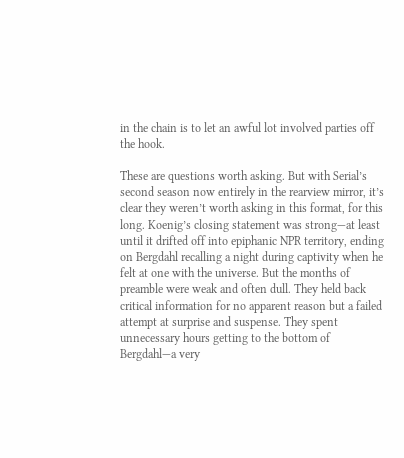in the chain is to let an awful lot involved parties off the hook.

These are questions worth asking. But with Serial’s second season now entirely in the rearview mirror, it’s clear they weren’t worth asking in this format, for this long. Koenig’s closing statement was strong—at least until it drifted off into epiphanic NPR territory, ending on Bergdahl recalling a night during captivity when he felt at one with the universe. But the months of preamble were weak and often dull. They held back critical information for no apparent reason but a failed attempt at surprise and suspense. They spent unnecessary hours getting to the bottom of Bergdahl—a very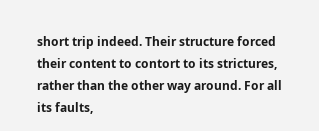short trip indeed. Their structure forced their content to contort to its strictures, rather than the other way around. For all its faults,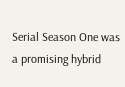Serial Season One was a promising hybrid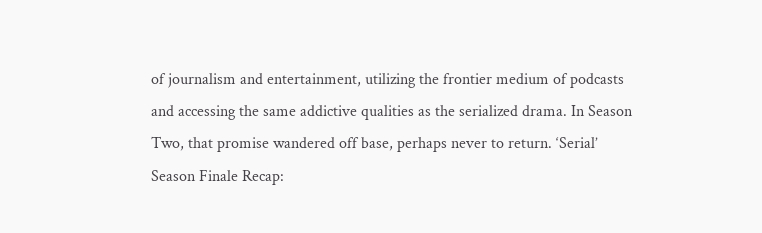of journalism and entertainment, utilizing the frontier medium of podcasts and accessing the same addictive qualities as the serialized drama. In Season Two, that promise wandered off base, perhaps never to return. ‘Serial’ Season Finale Recap: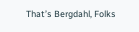That’s Bergdahl, Folks